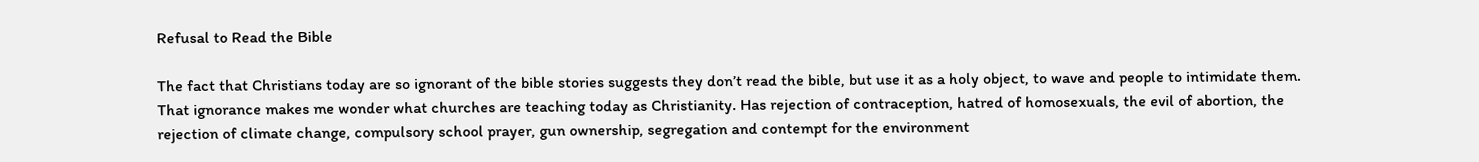Refusal to Read the Bible

The fact that Christians today are so ignorant of the bible stories suggests they don’t read the bible, but use it as a holy object, to wave and people to intimidate them. That ignorance makes me wonder what churches are teaching today as Christianity. Has rejection of contraception, hatred of homosexuals, the evil of abortion, the rejection of climate change, compulsory school prayer, gun ownership, segregation and contempt for the environment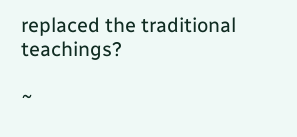replaced the traditional teachings?

~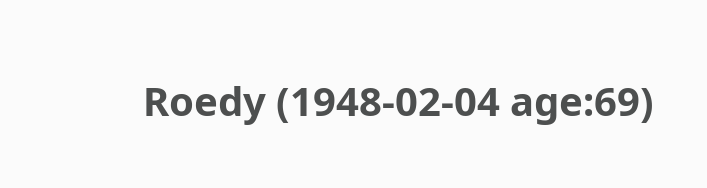Roedy (1948-02-04 age:69)